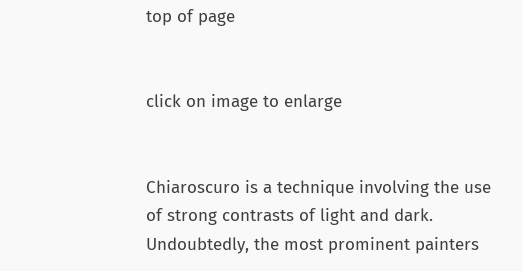top of page


click on image to enlarge


Chiaroscuro is a technique involving the use of strong contrasts of light and dark.  Undoubtedly, the most prominent painters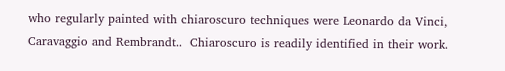who regularly painted with chiaroscuro techniques were Leonardo da Vinci, Caravaggio and Rembrandt..  Chiaroscuro is readily identified in their work.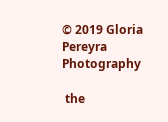© 2019 Gloria Pereyra Photography

 the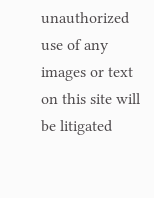unauthorized use of any images or text on this site will be litigated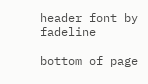header font by fadeline

bottom of page